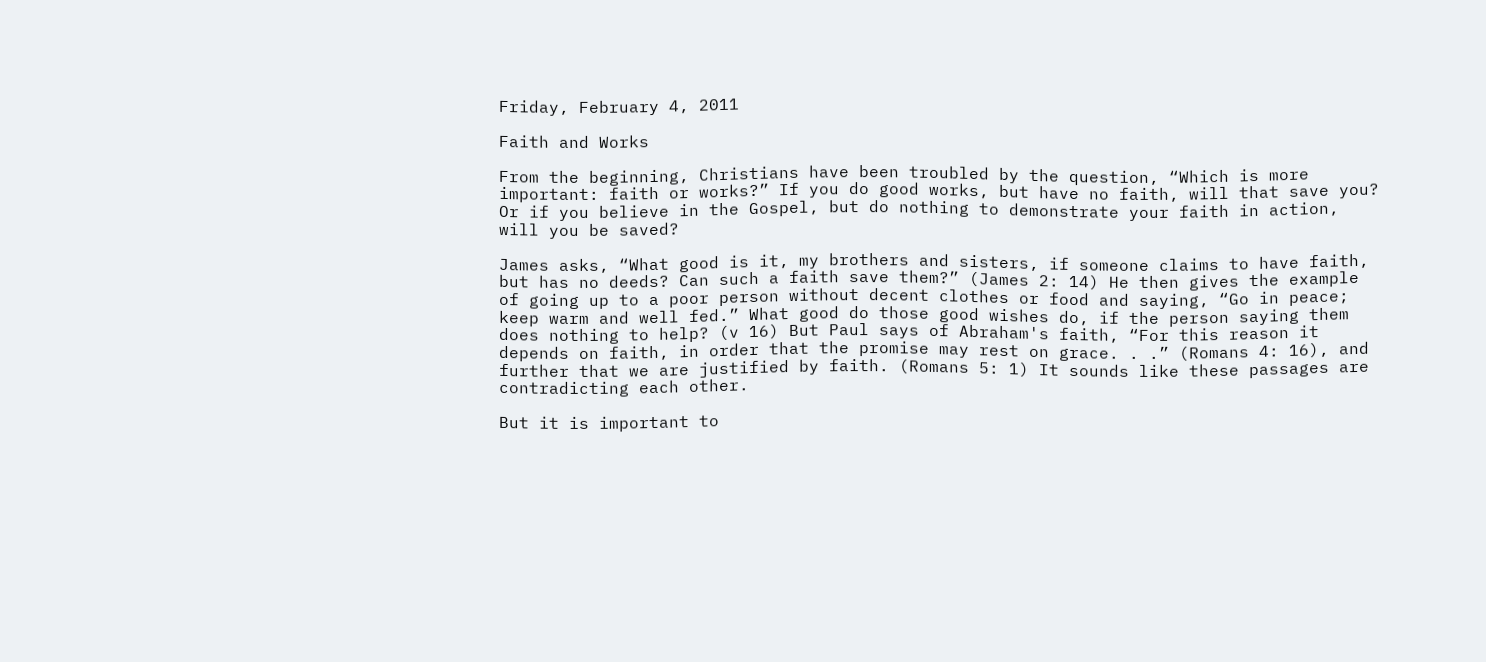Friday, February 4, 2011

Faith and Works

From the beginning, Christians have been troubled by the question, “Which is more important: faith or works?” If you do good works, but have no faith, will that save you? Or if you believe in the Gospel, but do nothing to demonstrate your faith in action, will you be saved?

James asks, “What good is it, my brothers and sisters, if someone claims to have faith, but has no deeds? Can such a faith save them?” (James 2: 14) He then gives the example of going up to a poor person without decent clothes or food and saying, “Go in peace; keep warm and well fed.” What good do those good wishes do, if the person saying them does nothing to help? (v 16) But Paul says of Abraham's faith, “For this reason it depends on faith, in order that the promise may rest on grace. . .” (Romans 4: 16), and further that we are justified by faith. (Romans 5: 1) It sounds like these passages are contradicting each other.

But it is important to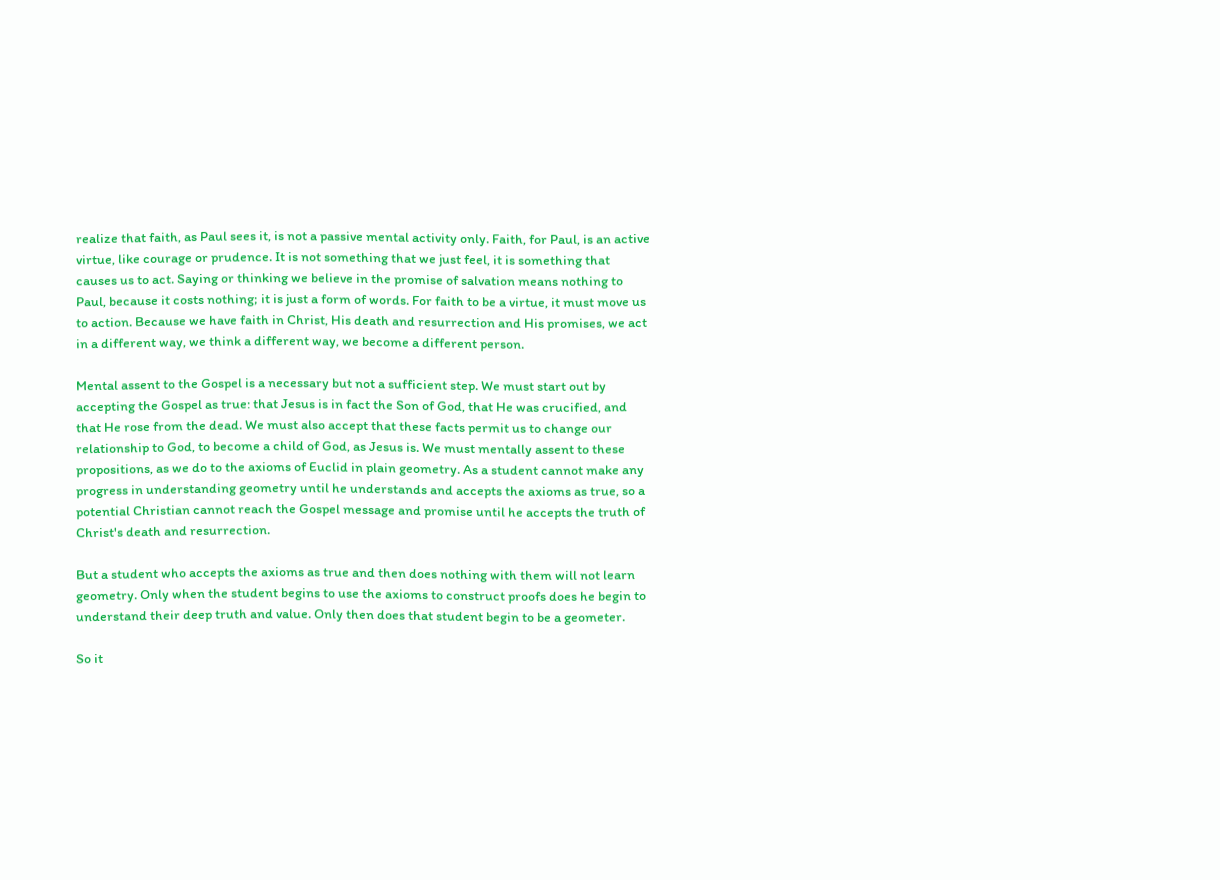realize that faith, as Paul sees it, is not a passive mental activity only. Faith, for Paul, is an active virtue, like courage or prudence. It is not something that we just feel, it is something that causes us to act. Saying or thinking we believe in the promise of salvation means nothing to Paul, because it costs nothing; it is just a form of words. For faith to be a virtue, it must move us to action. Because we have faith in Christ, His death and resurrection and His promises, we act in a different way, we think a different way, we become a different person.

Mental assent to the Gospel is a necessary but not a sufficient step. We must start out by accepting the Gospel as true: that Jesus is in fact the Son of God, that He was crucified, and that He rose from the dead. We must also accept that these facts permit us to change our relationship to God, to become a child of God, as Jesus is. We must mentally assent to these propositions, as we do to the axioms of Euclid in plain geometry. As a student cannot make any progress in understanding geometry until he understands and accepts the axioms as true, so a potential Christian cannot reach the Gospel message and promise until he accepts the truth of Christ's death and resurrection.

But a student who accepts the axioms as true and then does nothing with them will not learn geometry. Only when the student begins to use the axioms to construct proofs does he begin to understand their deep truth and value. Only then does that student begin to be a geometer.

So it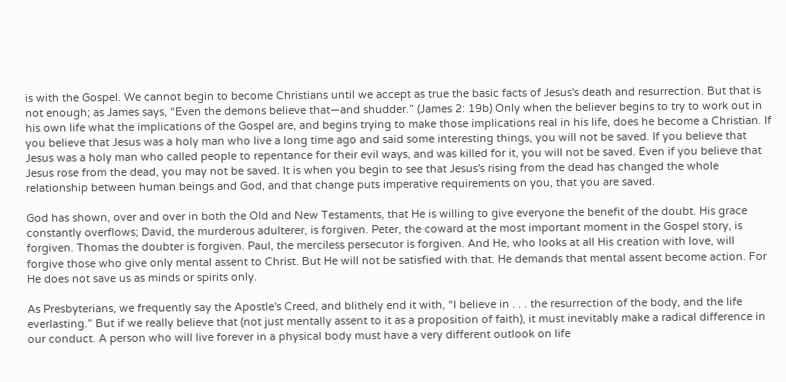is with the Gospel. We cannot begin to become Christians until we accept as true the basic facts of Jesus's death and resurrection. But that is not enough; as James says, “Even the demons believe that—and shudder.” (James 2: 19b) Only when the believer begins to try to work out in his own life what the implications of the Gospel are, and begins trying to make those implications real in his life, does he become a Christian. If you believe that Jesus was a holy man who live a long time ago and said some interesting things, you will not be saved. If you believe that Jesus was a holy man who called people to repentance for their evil ways, and was killed for it, you will not be saved. Even if you believe that Jesus rose from the dead, you may not be saved. It is when you begin to see that Jesus's rising from the dead has changed the whole relationship between human beings and God, and that change puts imperative requirements on you, that you are saved.

God has shown, over and over in both the Old and New Testaments, that He is willing to give everyone the benefit of the doubt. His grace constantly overflows; David, the murderous adulterer, is forgiven. Peter, the coward at the most important moment in the Gospel story, is forgiven. Thomas the doubter is forgiven. Paul, the merciless persecutor is forgiven. And He, who looks at all His creation with love, will forgive those who give only mental assent to Christ. But He will not be satisfied with that. He demands that mental assent become action. For He does not save us as minds or spirits only.

As Presbyterians, we frequently say the Apostle's Creed, and blithely end it with, “I believe in . . . the resurrection of the body, and the life everlasting.” But if we really believe that (not just mentally assent to it as a proposition of faith), it must inevitably make a radical difference in our conduct. A person who will live forever in a physical body must have a very different outlook on life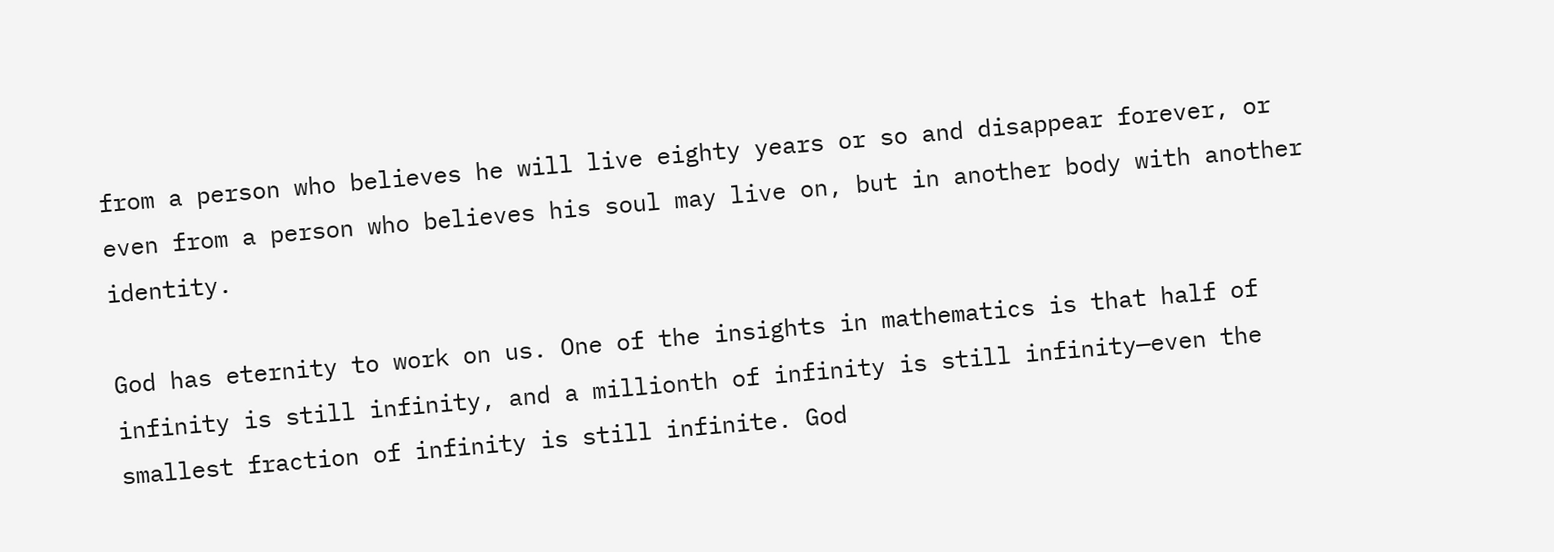from a person who believes he will live eighty years or so and disappear forever, or even from a person who believes his soul may live on, but in another body with another identity.

God has eternity to work on us. One of the insights in mathematics is that half of infinity is still infinity, and a millionth of infinity is still infinity—even the smallest fraction of infinity is still infinite. God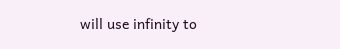will use infinity to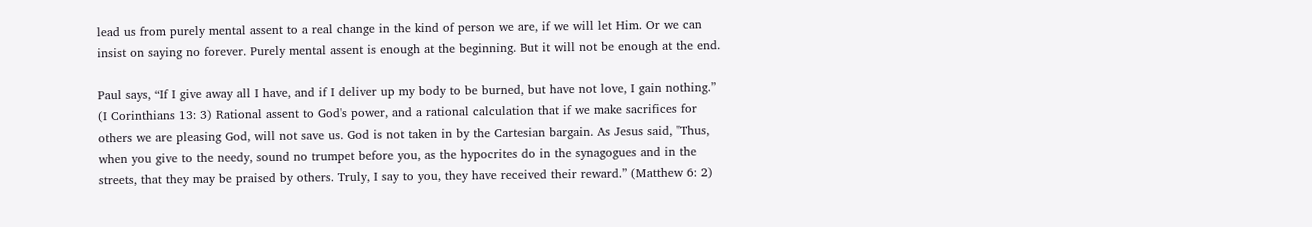lead us from purely mental assent to a real change in the kind of person we are, if we will let Him. Or we can insist on saying no forever. Purely mental assent is enough at the beginning. But it will not be enough at the end.

Paul says, “If I give away all I have, and if I deliver up my body to be burned, but have not love, I gain nothing.” (I Corinthians 13: 3) Rational assent to God's power, and a rational calculation that if we make sacrifices for others we are pleasing God, will not save us. God is not taken in by the Cartesian bargain. As Jesus said, "Thus, when you give to the needy, sound no trumpet before you, as the hypocrites do in the synagogues and in the streets, that they may be praised by others. Truly, I say to you, they have received their reward.” (Matthew 6: 2)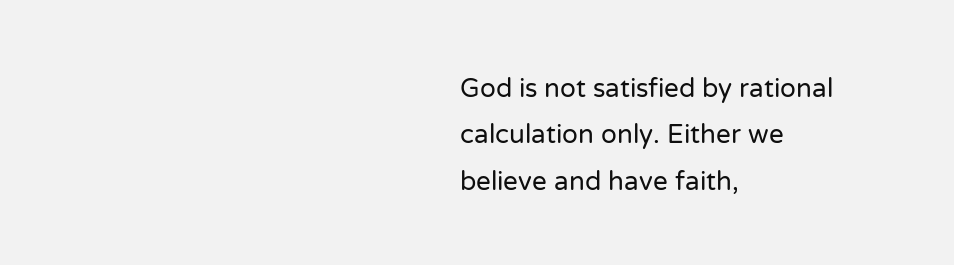God is not satisfied by rational calculation only. Either we believe and have faith,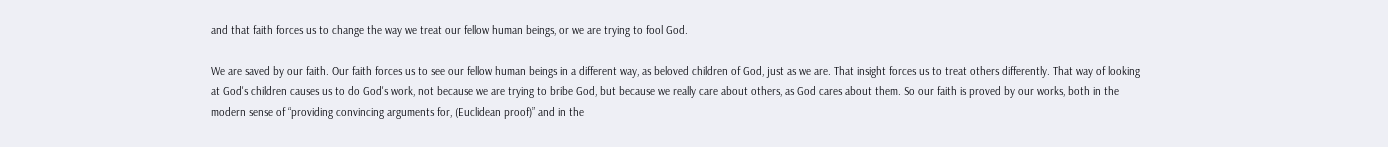and that faith forces us to change the way we treat our fellow human beings, or we are trying to fool God.

We are saved by our faith. Our faith forces us to see our fellow human beings in a different way, as beloved children of God, just as we are. That insight forces us to treat others differently. That way of looking at God's children causes us to do God's work, not because we are trying to bribe God, but because we really care about others, as God cares about them. So our faith is proved by our works, both in the modern sense of “providing convincing arguments for, (Euclidean proof)” and in the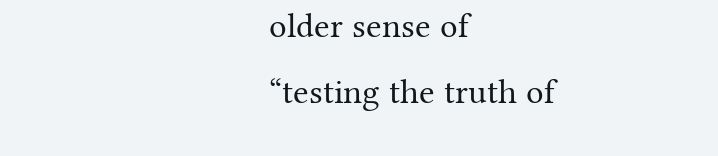older sense of “testing the truth of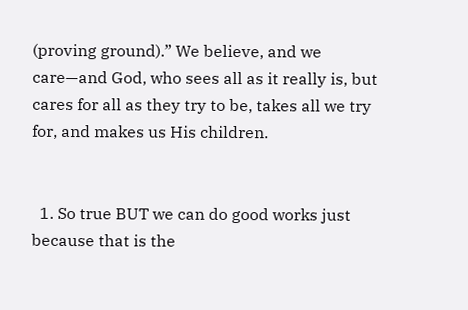(proving ground).” We believe, and we care—and God, who sees all as it really is, but cares for all as they try to be, takes all we try for, and makes us His children.


  1. So true BUT we can do good works just because that is the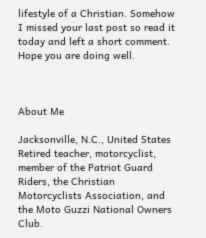lifestyle of a Christian. Somehow I missed your last post so read it today and left a short comment. Hope you are doing well.



About Me

Jacksonville, N.C., United States
Retired teacher, motorcyclist, member of the Patriot Guard Riders, the Christian Motorcyclists Association, and the Moto Guzzi National Owners Club.